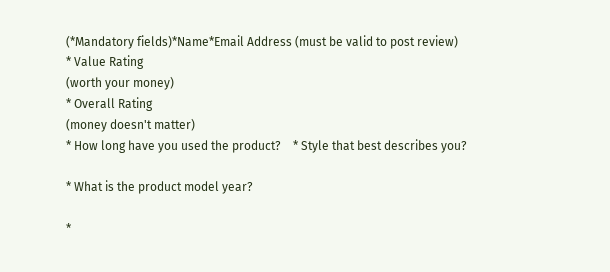(*Mandatory fields)*Name*Email Address (must be valid to post review)
* Value Rating
(worth your money)
* Overall Rating
(money doesn't matter)
* How long have you used the product?    * Style that best describes you?

* What is the product model year?

*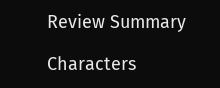Review Summary

Characters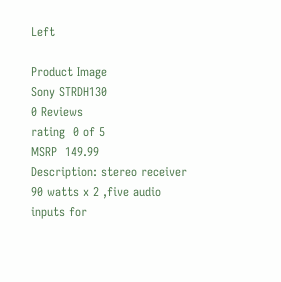Left

Product Image
Sony STRDH130
0 Reviews
rating  0 of 5
MSRP  149.99
Description: stereo receiver 90 watts x 2 ,five audio inputs for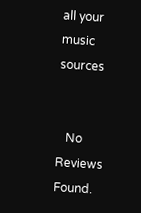all your music sources


   No Reviews Found.